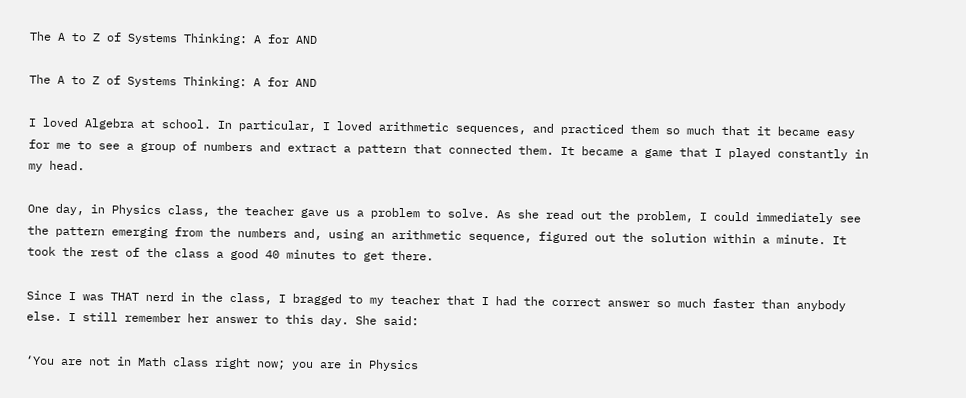The A to Z of Systems Thinking: A for AND

The A to Z of Systems Thinking: A for AND

I loved Algebra at school. In particular, I loved arithmetic sequences, and practiced them so much that it became easy for me to see a group of numbers and extract a pattern that connected them. It became a game that I played constantly in my head.

One day, in Physics class, the teacher gave us a problem to solve. As she read out the problem, I could immediately see the pattern emerging from the numbers and, using an arithmetic sequence, figured out the solution within a minute. It took the rest of the class a good 40 minutes to get there.

Since I was THAT nerd in the class, I bragged to my teacher that I had the correct answer so much faster than anybody else. I still remember her answer to this day. She said:

‘You are not in Math class right now; you are in Physics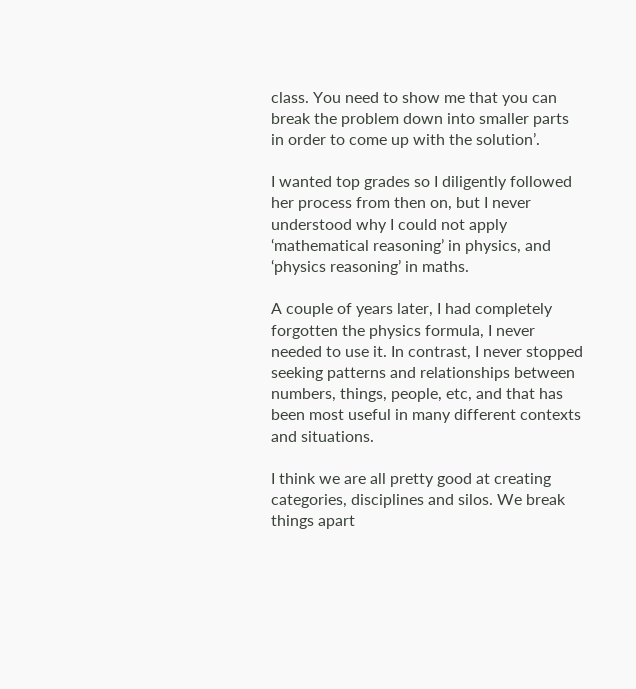class. You need to show me that you can break the problem down into smaller parts in order to come up with the solution’.

I wanted top grades so I diligently followed her process from then on, but I never understood why I could not apply ‘mathematical reasoning’ in physics, and ‘physics reasoning’ in maths.

A couple of years later, I had completely forgotten the physics formula, I never needed to use it. In contrast, I never stopped seeking patterns and relationships between numbers, things, people, etc, and that has been most useful in many different contexts and situations.

I think we are all pretty good at creating categories, disciplines and silos. We break things apart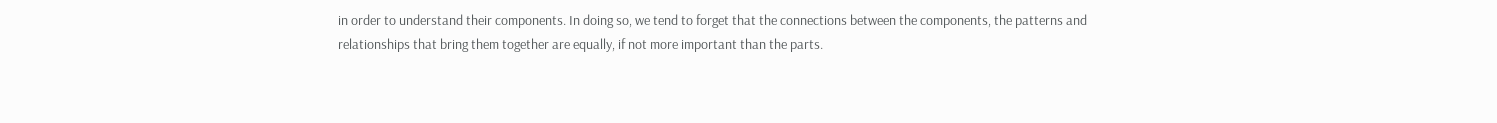in order to understand their components. In doing so, we tend to forget that the connections between the components, the patterns and relationships that bring them together are equally, if not more important than the parts.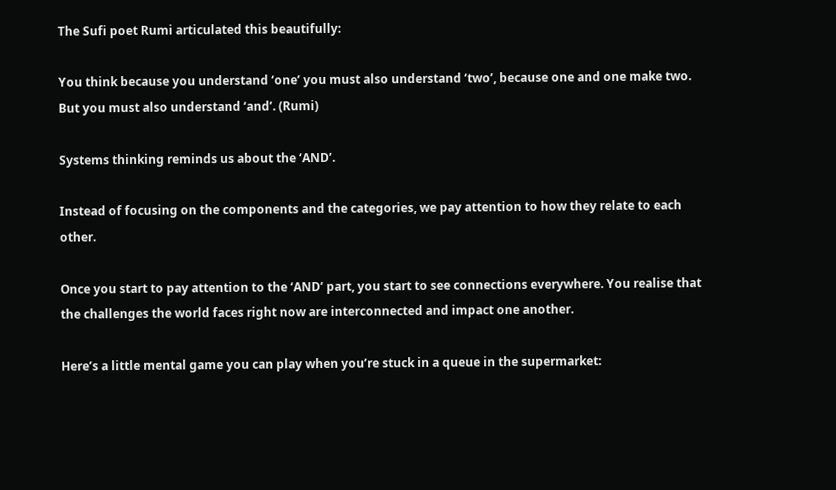The Sufi poet Rumi articulated this beautifully:

You think because you understand ‘one’ you must also understand ‘two’, because one and one make two. But you must also understand ‘and’. (Rumi)

Systems thinking reminds us about the ‘AND’.

Instead of focusing on the components and the categories, we pay attention to how they relate to each other.

Once you start to pay attention to the ‘AND’ part, you start to see connections everywhere. You realise that the challenges the world faces right now are interconnected and impact one another.

Here’s a little mental game you can play when you’re stuck in a queue in the supermarket: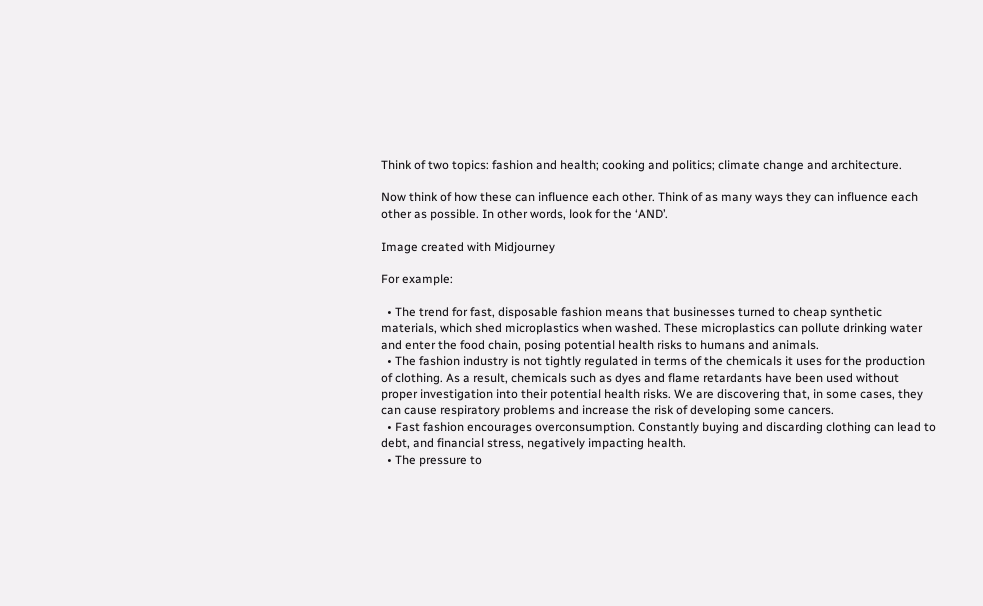Think of two topics: fashion and health; cooking and politics; climate change and architecture.

Now think of how these can influence each other. Think of as many ways they can influence each other as possible. In other words, look for the ‘AND’.

Image created with Midjourney

For example:

  • The trend for fast, disposable fashion means that businesses turned to cheap synthetic materials, which shed microplastics when washed. These microplastics can pollute drinking water and enter the food chain, posing potential health risks to humans and animals.
  • The fashion industry is not tightly regulated in terms of the chemicals it uses for the production of clothing. As a result, chemicals such as dyes and flame retardants have been used without proper investigation into their potential health risks. We are discovering that, in some cases, they can cause respiratory problems and increase the risk of developing some cancers.
  • Fast fashion encourages overconsumption. Constantly buying and discarding clothing can lead to debt, and financial stress, negatively impacting health.
  • The pressure to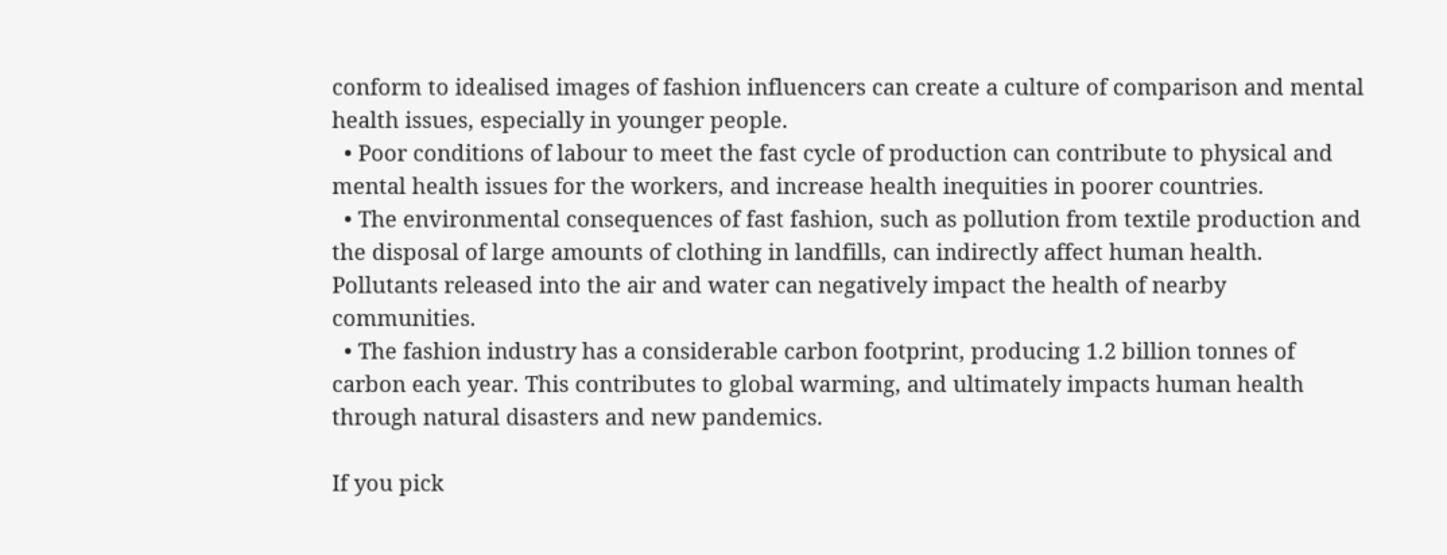conform to idealised images of fashion influencers can create a culture of comparison and mental health issues, especially in younger people.
  • Poor conditions of labour to meet the fast cycle of production can contribute to physical and mental health issues for the workers, and increase health inequities in poorer countries.
  • The environmental consequences of fast fashion, such as pollution from textile production and the disposal of large amounts of clothing in landfills, can indirectly affect human health. Pollutants released into the air and water can negatively impact the health of nearby communities.
  • The fashion industry has a considerable carbon footprint, producing 1.2 billion tonnes of carbon each year. This contributes to global warming, and ultimately impacts human health through natural disasters and new pandemics.

If you pick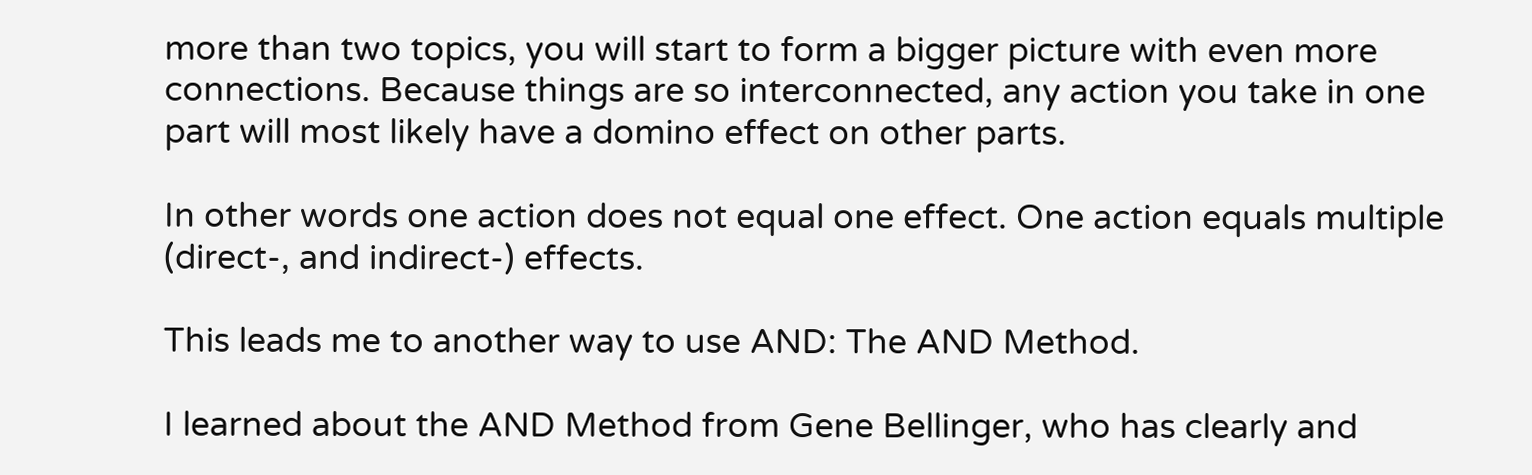more than two topics, you will start to form a bigger picture with even more connections. Because things are so interconnected, any action you take in one part will most likely have a domino effect on other parts.

In other words one action does not equal one effect. One action equals multiple (direct-, and indirect-) effects.

This leads me to another way to use AND: The AND Method.

I learned about the AND Method from Gene Bellinger, who has clearly and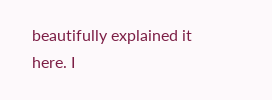beautifully explained it here. I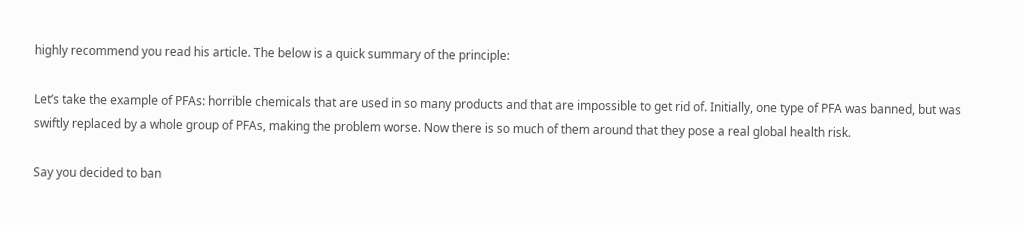highly recommend you read his article. The below is a quick summary of the principle:

Let’s take the example of PFAs: horrible chemicals that are used in so many products and that are impossible to get rid of. Initially, one type of PFA was banned, but was swiftly replaced by a whole group of PFAs, making the problem worse. Now there is so much of them around that they pose a real global health risk.

Say you decided to ban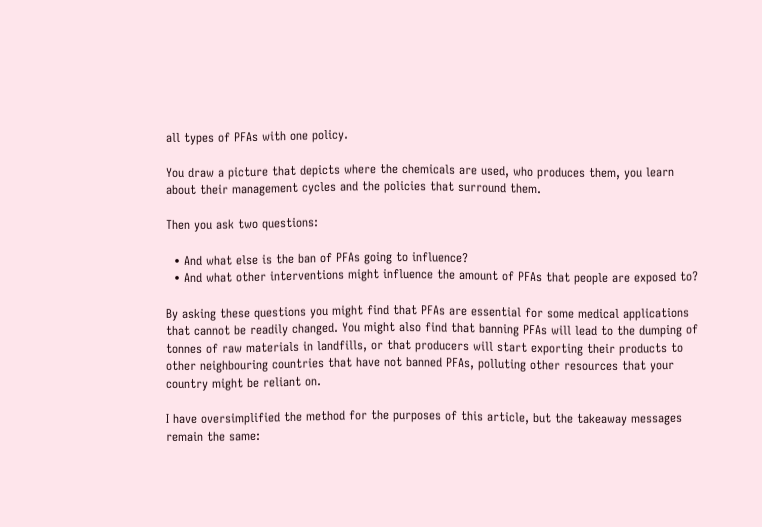all types of PFAs with one policy.

You draw a picture that depicts where the chemicals are used, who produces them, you learn about their management cycles and the policies that surround them.

Then you ask two questions:

  • And what else is the ban of PFAs going to influence?
  • And what other interventions might influence the amount of PFAs that people are exposed to?

By asking these questions you might find that PFAs are essential for some medical applications that cannot be readily changed. You might also find that banning PFAs will lead to the dumping of tonnes of raw materials in landfills, or that producers will start exporting their products to other neighbouring countries that have not banned PFAs, polluting other resources that your country might be reliant on.

I have oversimplified the method for the purposes of this article, but the takeaway messages remain the same: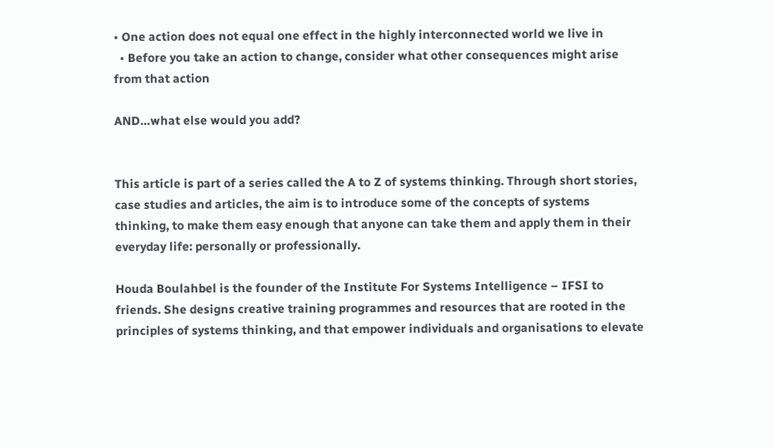• One action does not equal one effect in the highly interconnected world we live in
  • Before you take an action to change, consider what other consequences might arise from that action

AND…what else would you add?


This article is part of a series called the A to Z of systems thinking. Through short stories, case studies and articles, the aim is to introduce some of the concepts of systems thinking, to make them easy enough that anyone can take them and apply them in their everyday life: personally or professionally.

Houda Boulahbel is the founder of the Institute For Systems Intelligence – IFSI to friends. She designs creative training programmes and resources that are rooted in the principles of systems thinking, and that empower individuals and organisations to elevate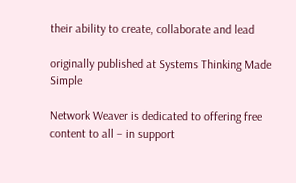their ability to create, collaborate and lead

originally published at Systems Thinking Made Simple

Network Weaver is dedicated to offering free content to all – in support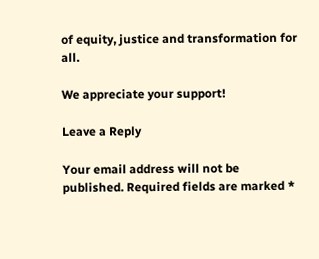of equity, justice and transformation for all.

We appreciate your support!

Leave a Reply

Your email address will not be published. Required fields are marked *